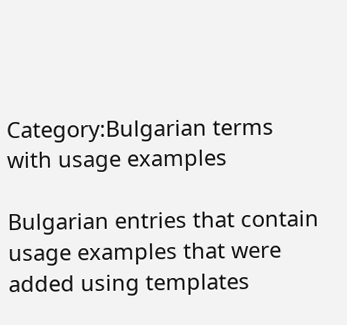Category:Bulgarian terms with usage examples

Bulgarian entries that contain usage examples that were added using templates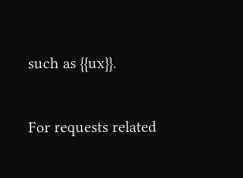such as {{ux}}.

For requests related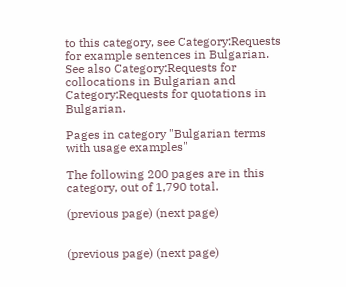to this category, see Category:Requests for example sentences in Bulgarian. See also Category:Requests for collocations in Bulgarian and Category:Requests for quotations in Bulgarian.

Pages in category "Bulgarian terms with usage examples"

The following 200 pages are in this category, out of 1,790 total.

(previous page) (next page)


(previous page) (next page)